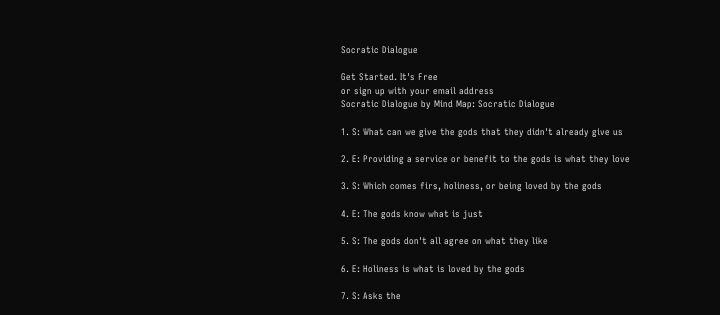Socratic Dialogue

Get Started. It's Free
or sign up with your email address
Socratic Dialogue by Mind Map: Socratic Dialogue

1. S: What can we give the gods that they didn't already give us

2. E: Providing a service or benefit to the gods is what they love

3. S: Which comes firs, holiness, or being loved by the gods

4. E: The gods know what is just

5. S: The gods don't all agree on what they like

6. E: Holiness is what is loved by the gods

7. S: Asks the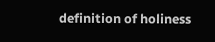definition of holiness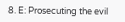8. E: Prosecuting the evil